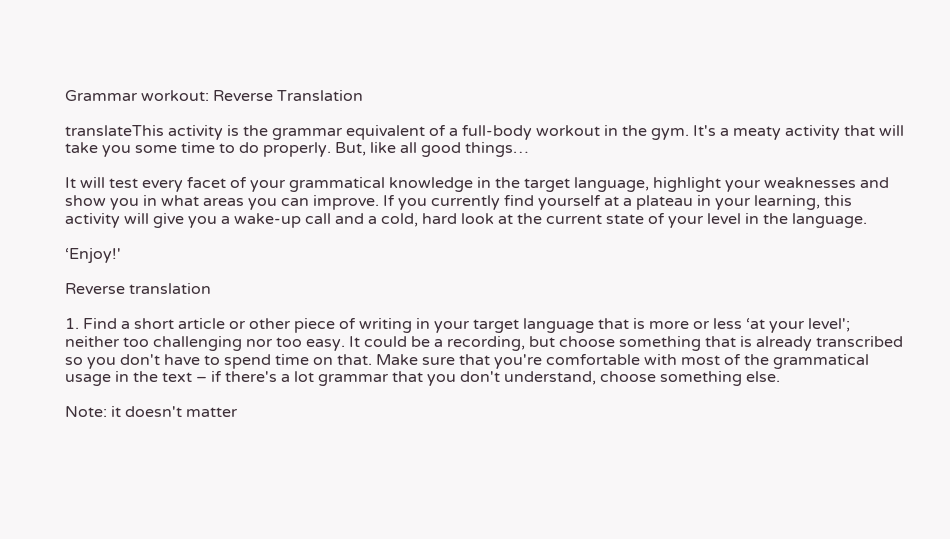Grammar workout: Reverse Translation

translateThis activity is the grammar equivalent of a full-body workout in the gym. It's a meaty activity that will take you some time to do properly. But, like all good things…

It will test every facet of your grammatical knowledge in the target language, highlight your weaknesses and show you in what areas you can improve. If you currently find yourself at a plateau in your learning, this activity will give you a wake-up call and a cold, hard look at the current state of your level in the language.

‘Enjoy!'

Reverse translation

1. Find a short article or other piece of writing in your target language that is more or less ‘at your level'; neither too challenging nor too easy. It could be a recording, but choose something that is already transcribed so you don't have to spend time on that. Make sure that you're comfortable with most of the grammatical usage in the text – if there's a lot grammar that you don't understand, choose something else.

Note: it doesn't matter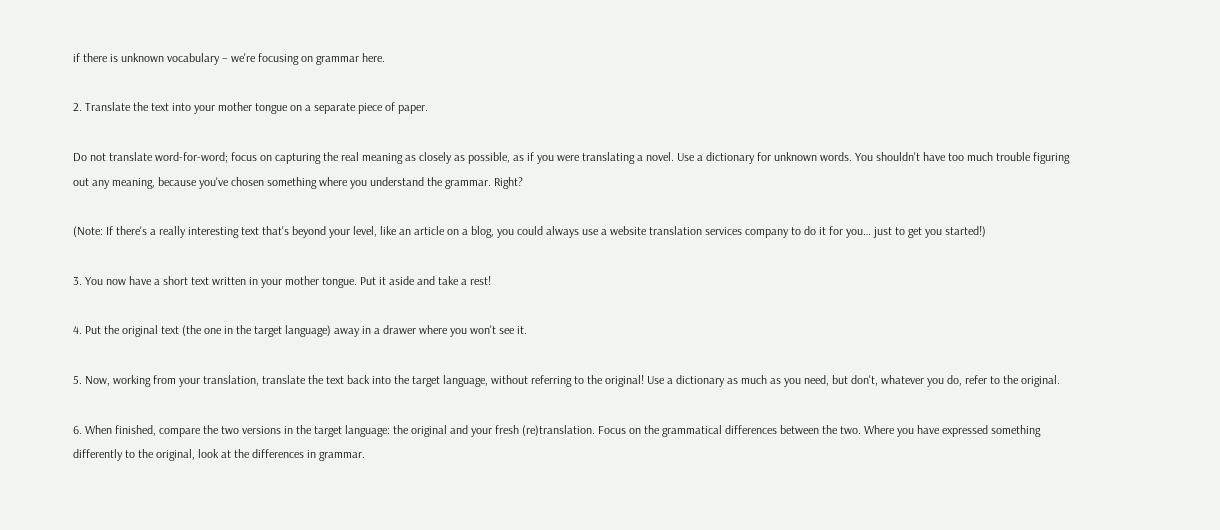if there is unknown vocabulary – we're focusing on grammar here.

2. Translate the text into your mother tongue on a separate piece of paper.

Do not translate word-for-word; focus on capturing the real meaning as closely as possible, as if you were translating a novel. Use a dictionary for unknown words. You shouldn't have too much trouble figuring out any meaning, because you've chosen something where you understand the grammar. Right?

(Note: If there's a really interesting text that's beyond your level, like an article on a blog, you could always use a website translation services company to do it for you… just to get you started!)

3. You now have a short text written in your mother tongue. Put it aside and take a rest!

4. Put the original text (the one in the target language) away in a drawer where you won't see it.

5. Now, working from your translation, translate the text back into the target language, without referring to the original! Use a dictionary as much as you need, but don't, whatever you do, refer to the original.

6. When finished, compare the two versions in the target language: the original and your fresh (re)translation. Focus on the grammatical differences between the two. Where you have expressed something differently to the original, look at the differences in grammar.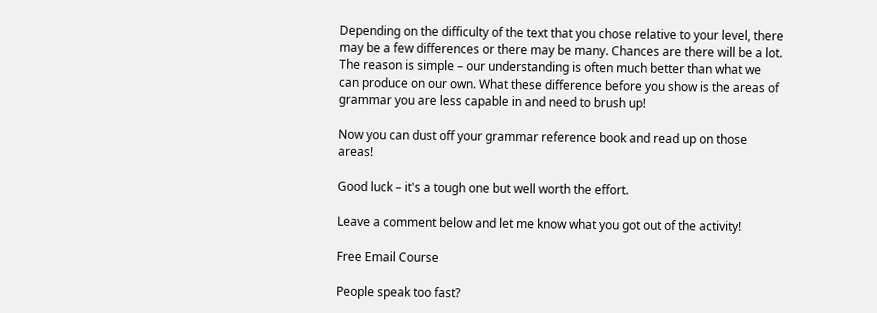Depending on the difficulty of the text that you chose relative to your level, there may be a few differences or there may be many. Chances are there will be a lot. The reason is simple – our understanding is often much better than what we can produce on our own. What these difference before you show is the areas of grammar you are less capable in and need to brush up!

Now you can dust off your grammar reference book and read up on those areas!

Good luck – it's a tough one but well worth the effort.

Leave a comment below and let me know what you got out of the activity!

Free Email Course

People speak too fast?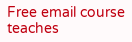Free email course teaches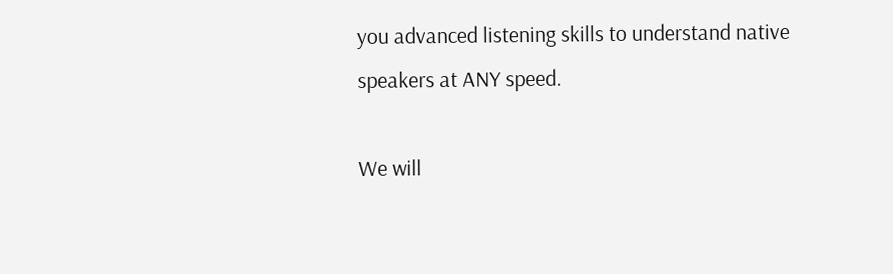you advanced listening skills to understand native speakers at ANY speed.

We will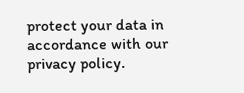protect your data in accordance with our privacy policy.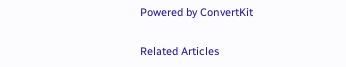Powered by ConvertKit

Related Articles